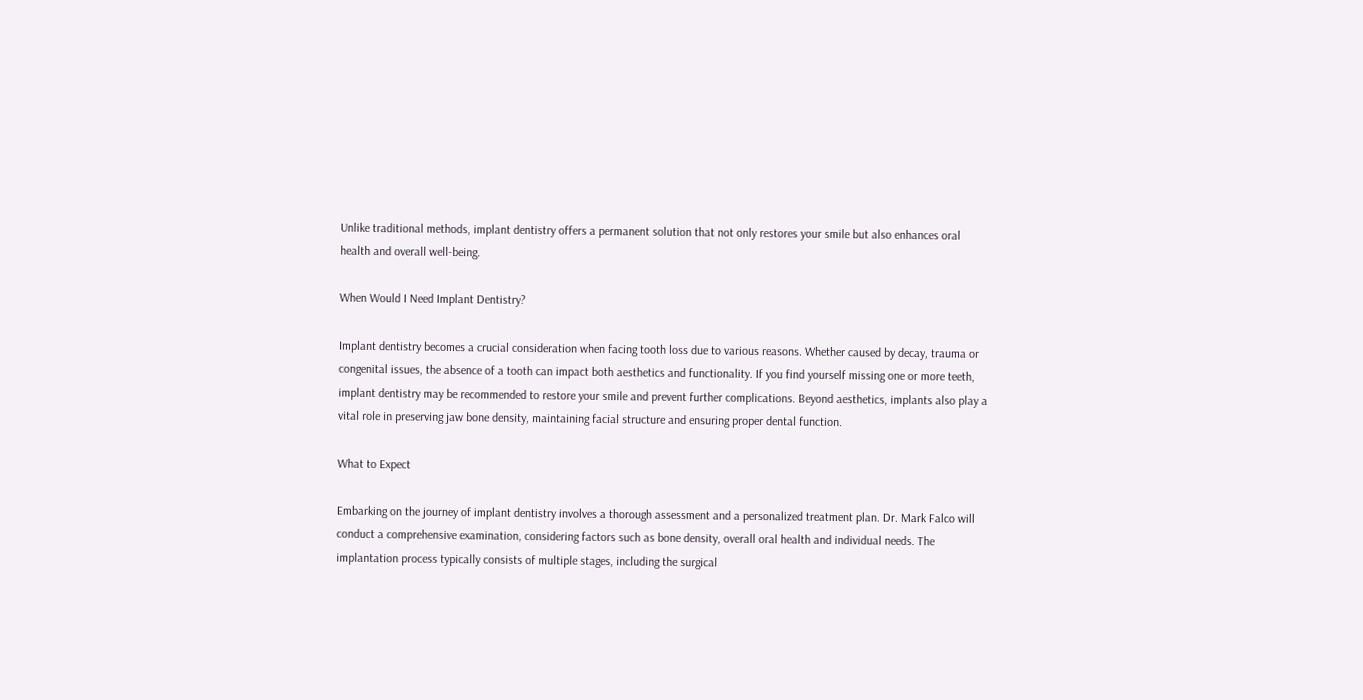Unlike traditional methods, implant dentistry offers a permanent solution that not only restores your smile but also enhances oral health and overall well-being.

When Would I Need Implant Dentistry?

Implant dentistry becomes a crucial consideration when facing tooth loss due to various reasons. Whether caused by decay, trauma or congenital issues, the absence of a tooth can impact both aesthetics and functionality. If you find yourself missing one or more teeth, implant dentistry may be recommended to restore your smile and prevent further complications. Beyond aesthetics, implants also play a vital role in preserving jaw bone density, maintaining facial structure and ensuring proper dental function.

What to Expect

Embarking on the journey of implant dentistry involves a thorough assessment and a personalized treatment plan. Dr. Mark Falco will conduct a comprehensive examination, considering factors such as bone density, overall oral health and individual needs. The implantation process typically consists of multiple stages, including the surgical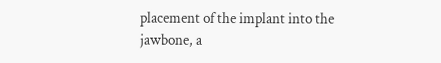placement of the implant into the jawbone, a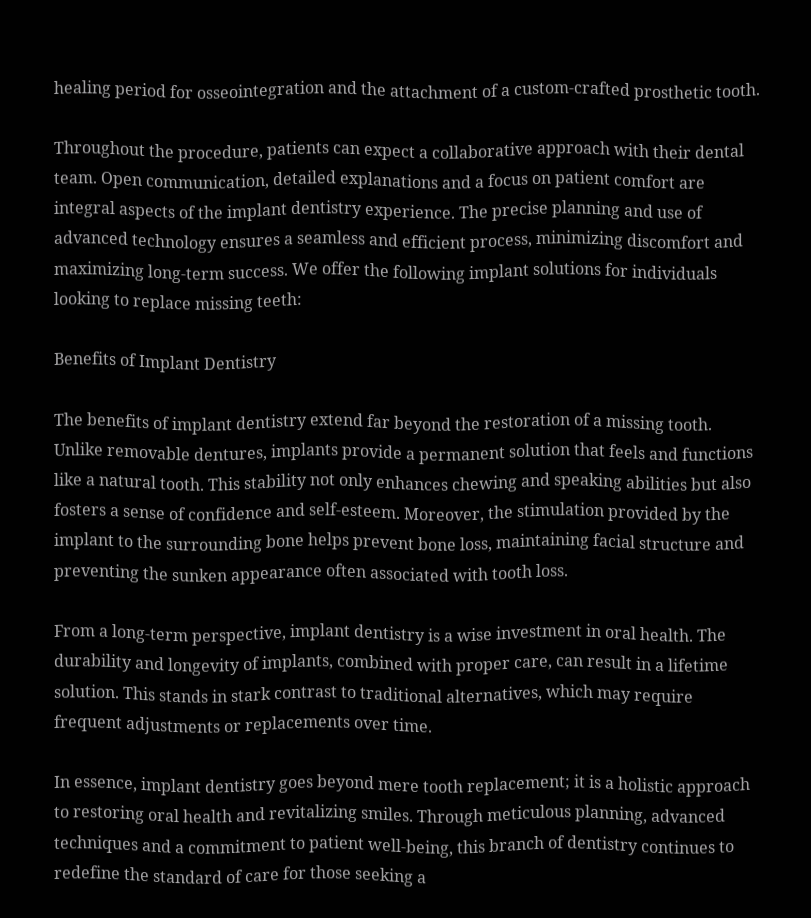healing period for osseointegration and the attachment of a custom-crafted prosthetic tooth.

Throughout the procedure, patients can expect a collaborative approach with their dental team. Open communication, detailed explanations and a focus on patient comfort are integral aspects of the implant dentistry experience. The precise planning and use of advanced technology ensures a seamless and efficient process, minimizing discomfort and maximizing long-term success. We offer the following implant solutions for individuals looking to replace missing teeth:

Benefits of Implant Dentistry

The benefits of implant dentistry extend far beyond the restoration of a missing tooth. Unlike removable dentures, implants provide a permanent solution that feels and functions like a natural tooth. This stability not only enhances chewing and speaking abilities but also fosters a sense of confidence and self-esteem. Moreover, the stimulation provided by the implant to the surrounding bone helps prevent bone loss, maintaining facial structure and preventing the sunken appearance often associated with tooth loss.

From a long-term perspective, implant dentistry is a wise investment in oral health. The durability and longevity of implants, combined with proper care, can result in a lifetime solution. This stands in stark contrast to traditional alternatives, which may require frequent adjustments or replacements over time.

In essence, implant dentistry goes beyond mere tooth replacement; it is a holistic approach to restoring oral health and revitalizing smiles. Through meticulous planning, advanced techniques and a commitment to patient well-being, this branch of dentistry continues to redefine the standard of care for those seeking a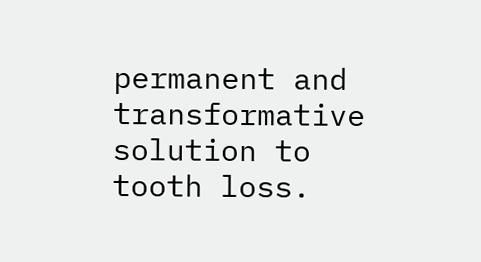permanent and transformative solution to tooth loss.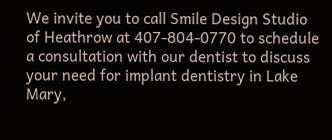We invite you to call Smile Design Studio of Heathrow at 407-804-0770 to schedule a consultation with our dentist to discuss your need for implant dentistry in Lake Mary,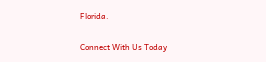Florida.

Connect With Us Today